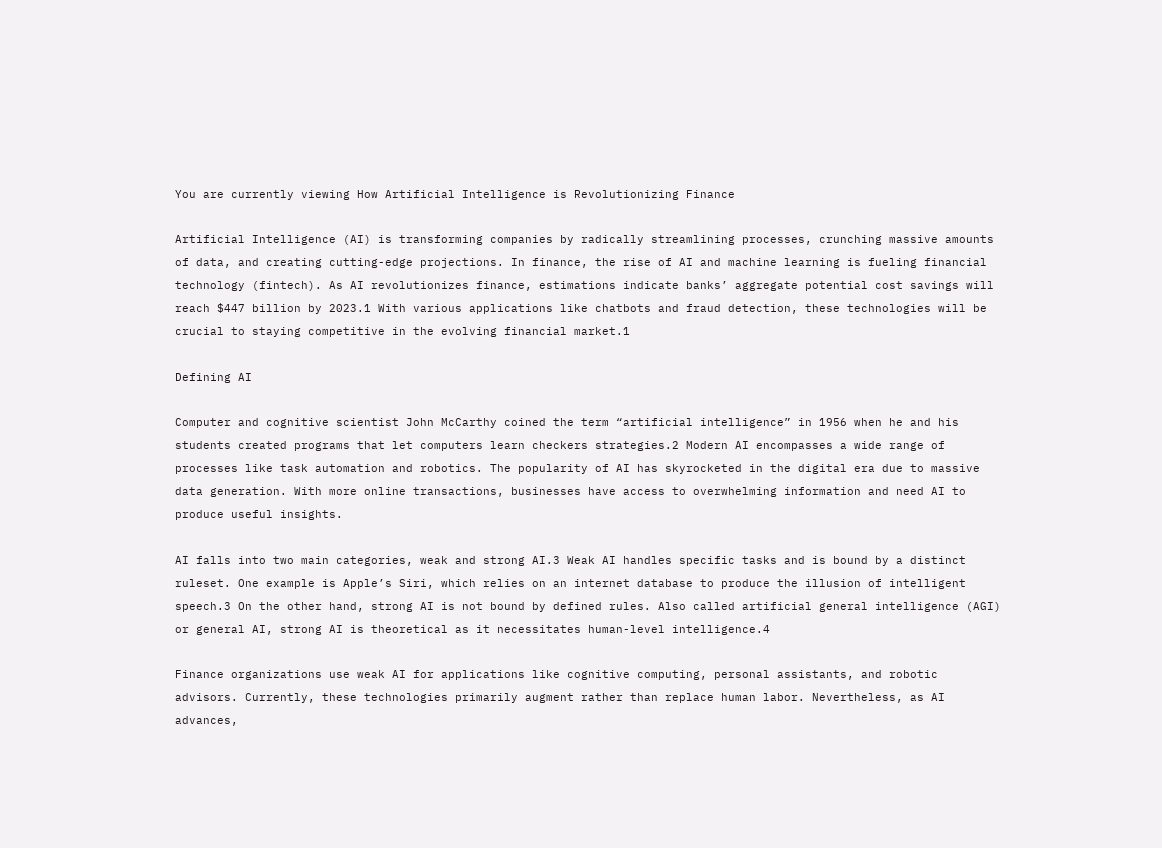You are currently viewing How Artificial Intelligence is Revolutionizing Finance

Artificial Intelligence (AI) is transforming companies by radically streamlining processes, crunching massive amounts of data, and creating cutting-edge projections. In finance, the rise of AI and machine learning is fueling financial technology (fintech). As AI revolutionizes finance, estimations indicate banks’ aggregate potential cost savings will reach $447 billion by 2023.1 With various applications like chatbots and fraud detection, these technologies will be crucial to staying competitive in the evolving financial market.1

Defining AI

Computer and cognitive scientist John McCarthy coined the term “artificial intelligence” in 1956 when he and his students created programs that let computers learn checkers strategies.2 Modern AI encompasses a wide range of processes like task automation and robotics. The popularity of AI has skyrocketed in the digital era due to massive data generation. With more online transactions, businesses have access to overwhelming information and need AI to produce useful insights.

AI falls into two main categories, weak and strong AI.3 Weak AI handles specific tasks and is bound by a distinct ruleset. One example is Apple’s Siri, which relies on an internet database to produce the illusion of intelligent speech.3 On the other hand, strong AI is not bound by defined rules. Also called artificial general intelligence (AGI) or general AI, strong AI is theoretical as it necessitates human-level intelligence.4

Finance organizations use weak AI for applications like cognitive computing, personal assistants, and robotic advisors. Currently, these technologies primarily augment rather than replace human labor. Nevertheless, as AI advances,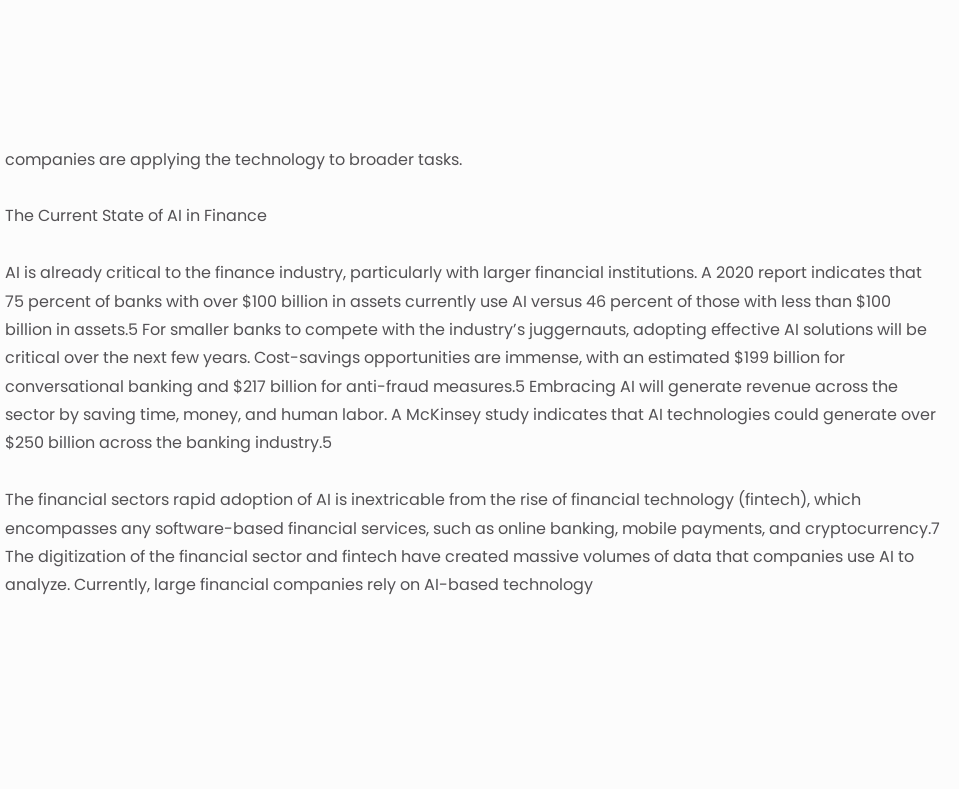companies are applying the technology to broader tasks.

The Current State of AI in Finance

AI is already critical to the finance industry, particularly with larger financial institutions. A 2020 report indicates that 75 percent of banks with over $100 billion in assets currently use AI versus 46 percent of those with less than $100 billion in assets.5 For smaller banks to compete with the industry’s juggernauts, adopting effective AI solutions will be critical over the next few years. Cost-savings opportunities are immense, with an estimated $199 billion for conversational banking and $217 billion for anti-fraud measures.5 Embracing AI will generate revenue across the sector by saving time, money, and human labor. A McKinsey study indicates that AI technologies could generate over $250 billion across the banking industry.5

The financial sectors rapid adoption of AI is inextricable from the rise of financial technology (fintech), which encompasses any software-based financial services, such as online banking, mobile payments, and cryptocurrency.7 The digitization of the financial sector and fintech have created massive volumes of data that companies use AI to analyze. Currently, large financial companies rely on AI-based technology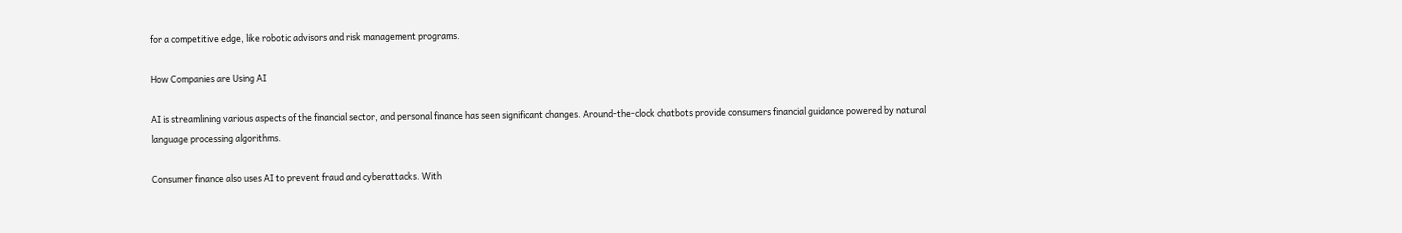for a competitive edge, like robotic advisors and risk management programs.

How Companies are Using AI

AI is streamlining various aspects of the financial sector, and personal finance has seen significant changes. Around-the-clock chatbots provide consumers financial guidance powered by natural language processing algorithms.

Consumer finance also uses AI to prevent fraud and cyberattacks. With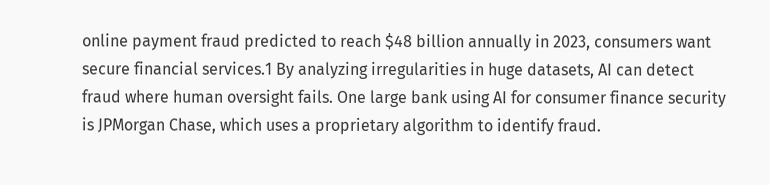online payment fraud predicted to reach $48 billion annually in 2023, consumers want secure financial services.1 By analyzing irregularities in huge datasets, AI can detect fraud where human oversight fails. One large bank using AI for consumer finance security is JPMorgan Chase, which uses a proprietary algorithm to identify fraud.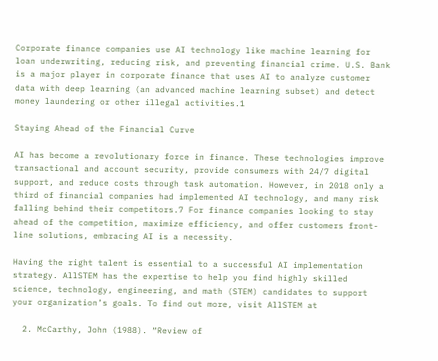Corporate finance companies use AI technology like machine learning for loan underwriting, reducing risk, and preventing financial crime. U.S. Bank is a major player in corporate finance that uses AI to analyze customer data with deep learning (an advanced machine learning subset) and detect money laundering or other illegal activities.1

Staying Ahead of the Financial Curve

AI has become a revolutionary force in finance. These technologies improve transactional and account security, provide consumers with 24/7 digital support, and reduce costs through task automation. However, in 2018 only a third of financial companies had implemented AI technology, and many risk falling behind their competitors.7 For finance companies looking to stay ahead of the competition, maximize efficiency, and offer customers front-line solutions, embracing AI is a necessity.

Having the right talent is essential to a successful AI implementation strategy. AllSTEM has the expertise to help you find highly skilled science, technology, engineering, and math (STEM) candidates to support your organization’s goals. To find out more, visit AllSTEM at

  2. McCarthy, John (1988). “Review of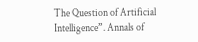The Question of Artificial Intelligence”. Annals of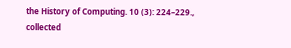the History of Computing. 10 (3): 224–229., collected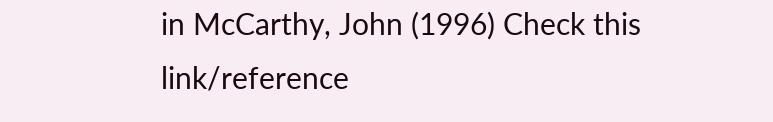in McCarthy, John (1996) Check this link/reference